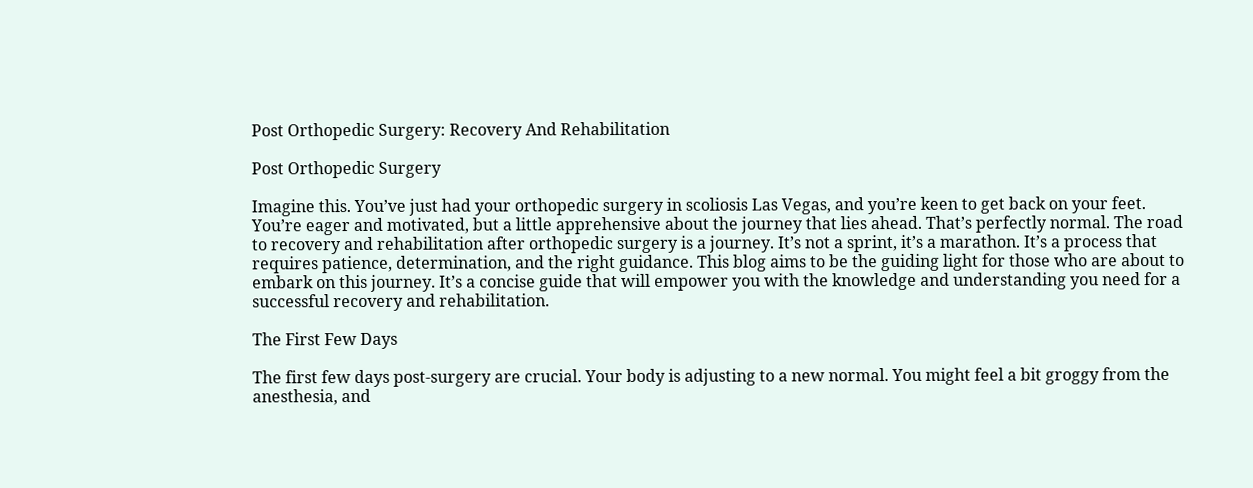Post Orthopedic Surgery: Recovery And Rehabilitation

Post Orthopedic Surgery

Imagine this. You’ve just had your orthopedic surgery in scoliosis Las Vegas, and you’re keen to get back on your feet. You’re eager and motivated, but a little apprehensive about the journey that lies ahead. That’s perfectly normal. The road to recovery and rehabilitation after orthopedic surgery is a journey. It’s not a sprint, it’s a marathon. It’s a process that requires patience, determination, and the right guidance. This blog aims to be the guiding light for those who are about to embark on this journey. It’s a concise guide that will empower you with the knowledge and understanding you need for a successful recovery and rehabilitation.

The First Few Days

The first few days post-surgery are crucial. Your body is adjusting to a new normal. You might feel a bit groggy from the anesthesia, and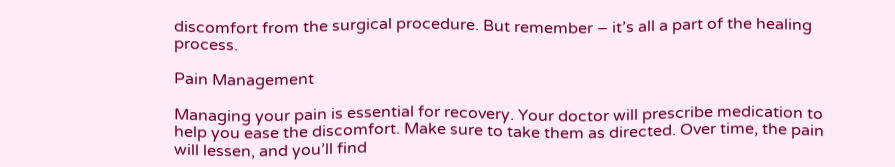discomfort from the surgical procedure. But remember – it’s all a part of the healing process.

Pain Management

Managing your pain is essential for recovery. Your doctor will prescribe medication to help you ease the discomfort. Make sure to take them as directed. Over time, the pain will lessen, and you’ll find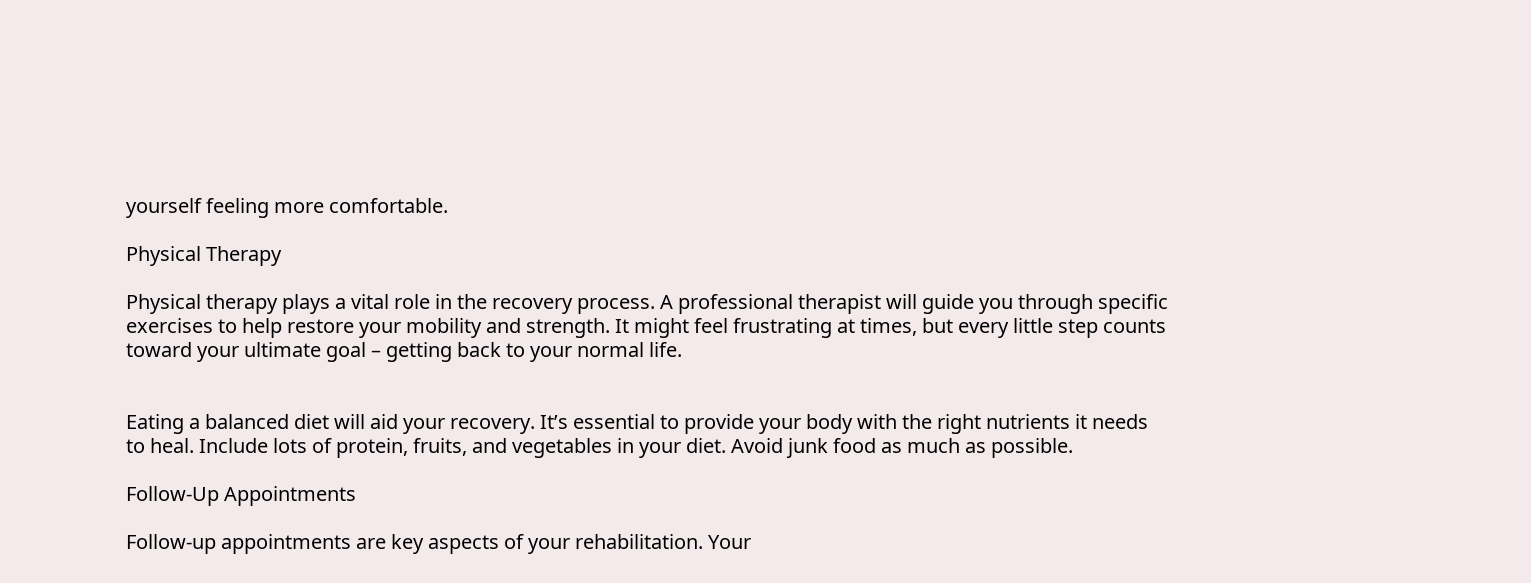yourself feeling more comfortable.

Physical Therapy

Physical therapy plays a vital role in the recovery process. A professional therapist will guide you through specific exercises to help restore your mobility and strength. It might feel frustrating at times, but every little step counts toward your ultimate goal – getting back to your normal life.


Eating a balanced diet will aid your recovery. It’s essential to provide your body with the right nutrients it needs to heal. Include lots of protein, fruits, and vegetables in your diet. Avoid junk food as much as possible.

Follow-Up Appointments

Follow-up appointments are key aspects of your rehabilitation. Your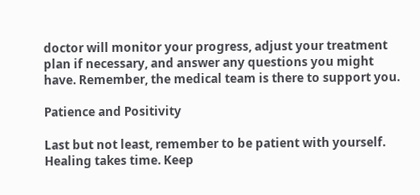doctor will monitor your progress, adjust your treatment plan if necessary, and answer any questions you might have. Remember, the medical team is there to support you.

Patience and Positivity

Last but not least, remember to be patient with yourself. Healing takes time. Keep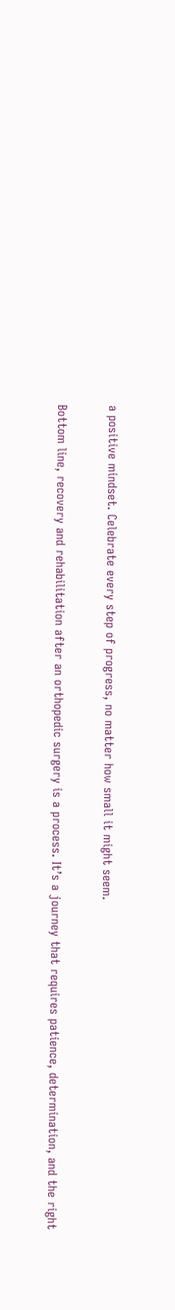a positive mindset. Celebrate every step of progress, no matter how small it might seem.

Bottom line, recovery and rehabilitation after an orthopedic surgery is a process. It’s a journey that requires patience, determination, and the right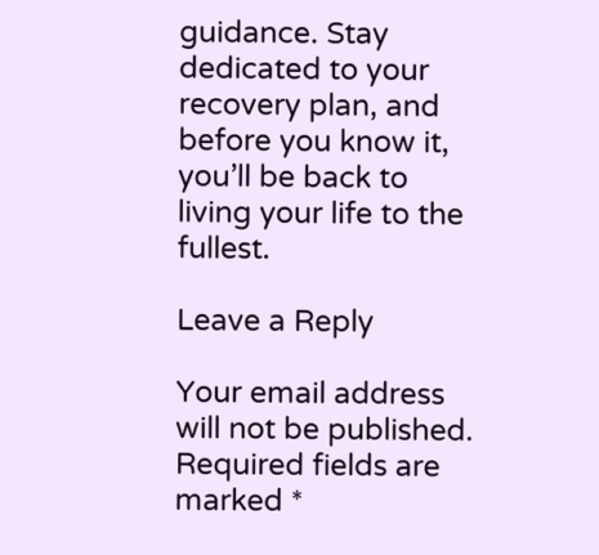guidance. Stay dedicated to your recovery plan, and before you know it, you’ll be back to living your life to the fullest.

Leave a Reply

Your email address will not be published. Required fields are marked *